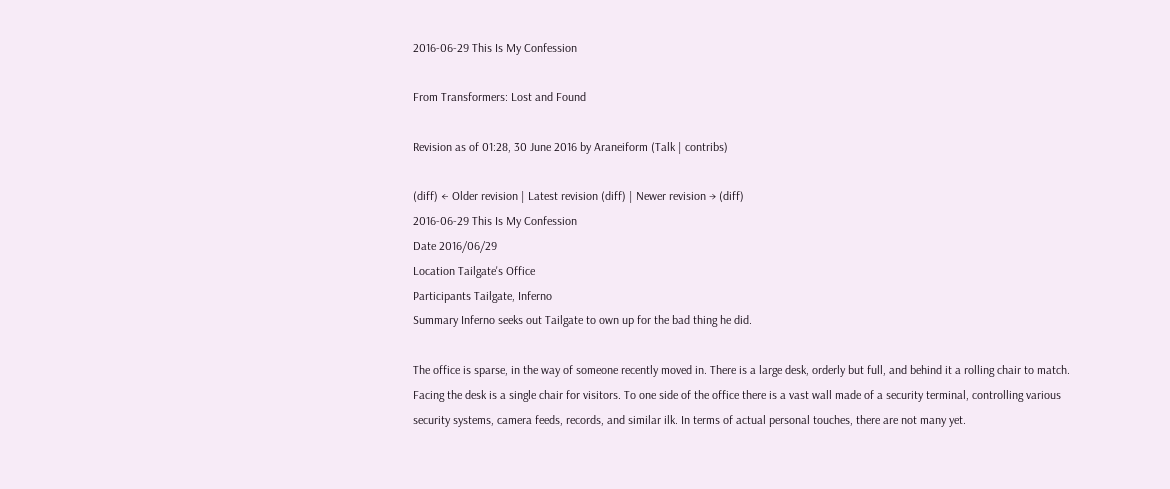2016-06-29 This Is My Confession

From Transformers: Lost and Found

Revision as of 01:28, 30 June 2016 by Araneiform (Talk | contribs)

(diff) ← Older revision | Latest revision (diff) | Newer revision → (diff)
2016-06-29 This Is My Confession
Date 2016/06/29
Location Tailgate's Office
Participants Tailgate, Inferno
Summary Inferno seeks out Tailgate to own up for the bad thing he did.

The office is sparse, in the way of someone recently moved in. There is a large desk, orderly but full, and behind it a rolling chair to match. Facing the desk is a single chair for visitors. To one side of the office there is a vast wall made of a security terminal, controlling various security systems, camera feeds, records, and similar ilk. In terms of actual personal touches, there are not many yet.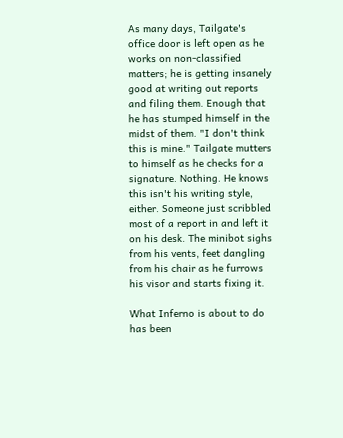As many days, Tailgate's office door is left open as he works on non-classified matters; he is getting insanely good at writing out reports and filing them. Enough that he has stumped himself in the midst of them. "I don't think this is mine." Tailgate mutters to himself as he checks for a signature. Nothing. He knows this isn't his writing style, either. Someone just scribbled most of a report in and left it on his desk. The minibot sighs from his vents, feet dangling from his chair as he furrows his visor and starts fixing it.

What Inferno is about to do has been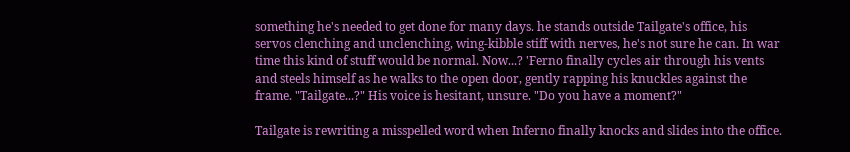something he's needed to get done for many days. he stands outside Tailgate's office, his servos clenching and unclenching, wing-kibble stiff with nerves, he's not sure he can. In war time this kind of stuff would be normal. Now...? 'Ferno finally cycles air through his vents and steels himself as he walks to the open door, gently rapping his knuckles against the frame. "Tailgate...?" His voice is hesitant, unsure. "Do you have a moment?"

Tailgate is rewriting a misspelled word when Inferno finally knocks and slides into the office.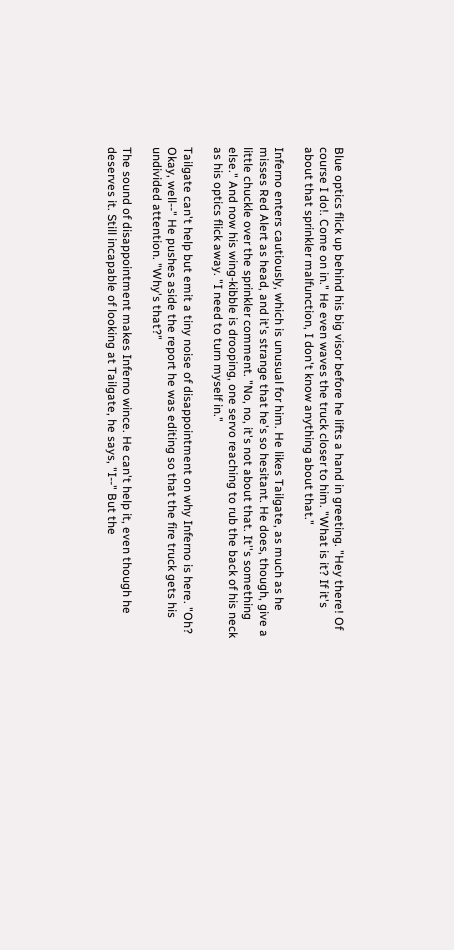Blue optics flick up behind his big visor before he lifts a hand in greeting. "Hey there! Of course I do!. Come on in." He even waves the truck closer to him. "What is it? If it's about that sprinkler malfunction, I don't know anything about that."

Inferno enters cautiously, which is unusual for him. He likes Tailgate, as much as he misses Red Alert as head, and it's strange that he's so hesitant. He does, though, give a little chuckle over the sprinkler comment. "No, no, it's not about that. It''s something else." And now his wing-kibble is drooping, one servo reaching to rub the back of his neck as his optics flick away. "I need to turn myself in."

Tailgate can't help but emit a tiny noise of disappointment on why Inferno is here. "Oh? Okay, well--" He pushes aside the report he was editing so that the fire truck gets his undivided attention. "Why's that?"

The sound of disappointment makes Inferno wince. He can't help it, even though he deserves it. Still incapable of looking at Tailgate, he says, "I--" But the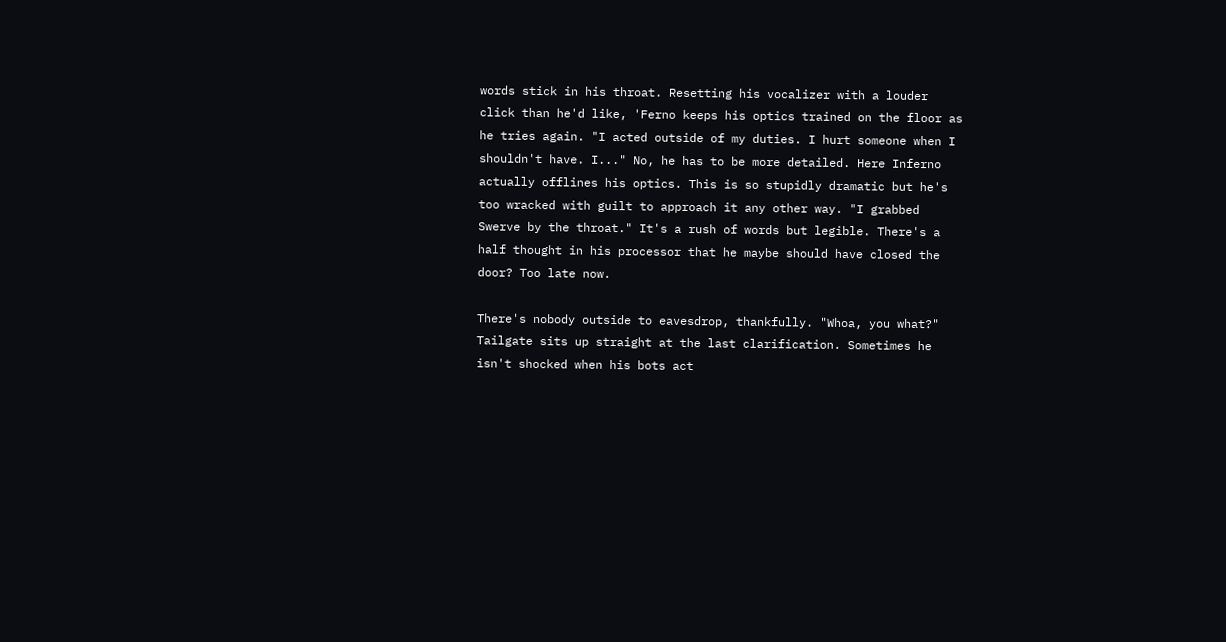words stick in his throat. Resetting his vocalizer with a louder click than he'd like, 'Ferno keeps his optics trained on the floor as he tries again. "I acted outside of my duties. I hurt someone when I shouldn't have. I..." No, he has to be more detailed. Here Inferno actually offlines his optics. This is so stupidly dramatic but he's too wracked with guilt to approach it any other way. "I grabbed Swerve by the throat." It's a rush of words but legible. There's a half thought in his processor that he maybe should have closed the door? Too late now.

There's nobody outside to eavesdrop, thankfully. "Whoa, you what?" Tailgate sits up straight at the last clarification. Sometimes he isn't shocked when his bots act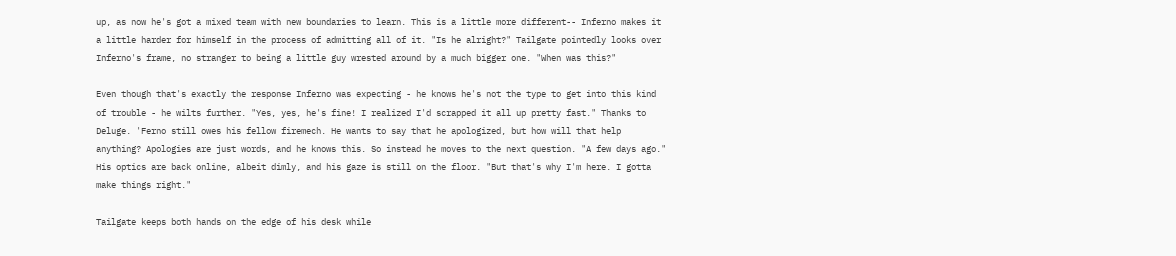up, as now he's got a mixed team with new boundaries to learn. This is a little more different-- Inferno makes it a little harder for himself in the process of admitting all of it. "Is he alright?" Tailgate pointedly looks over Inferno's frame, no stranger to being a little guy wrested around by a much bigger one. "When was this?"

Even though that's exactly the response Inferno was expecting - he knows he's not the type to get into this kind of trouble - he wilts further. "Yes, yes, he's fine! I realized I'd scrapped it all up pretty fast." Thanks to Deluge. 'Ferno still owes his fellow firemech. He wants to say that he apologized, but how will that help anything? Apologies are just words, and he knows this. So instead he moves to the next question. "A few days ago." His optics are back online, albeit dimly, and his gaze is still on the floor. "But that's why I'm here. I gotta make things right."

Tailgate keeps both hands on the edge of his desk while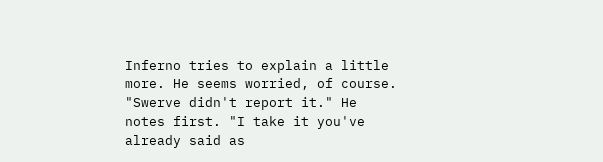Inferno tries to explain a little more. He seems worried, of course. "Swerve didn't report it." He notes first. "I take it you've already said as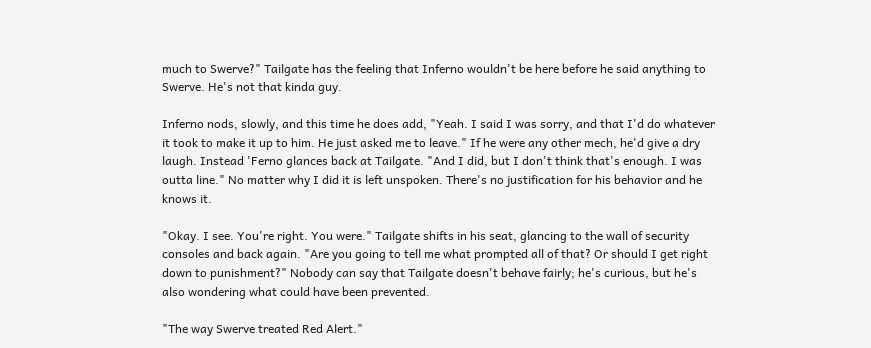much to Swerve?" Tailgate has the feeling that Inferno wouldn't be here before he said anything to Swerve. He's not that kinda guy.

Inferno nods, slowly, and this time he does add, "Yeah. I said I was sorry, and that I'd do whatever it took to make it up to him. He just asked me to leave." If he were any other mech, he'd give a dry laugh. Instead 'Ferno glances back at Tailgate. "And I did, but I don't think that's enough. I was outta line." No matter why I did it is left unspoken. There's no justification for his behavior and he knows it.

"Okay. I see. You're right. You were." Tailgate shifts in his seat, glancing to the wall of security consoles and back again. "Are you going to tell me what prompted all of that? Or should I get right down to punishment?" Nobody can say that Tailgate doesn't behave fairly; he's curious, but he's also wondering what could have been prevented.

"The way Swerve treated Red Alert."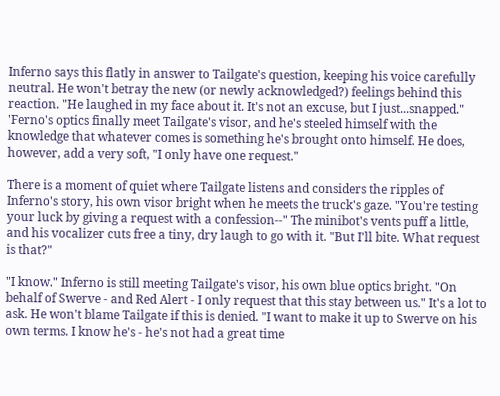Inferno says this flatly in answer to Tailgate's question, keeping his voice carefully neutral. He won't betray the new (or newly acknowledged?) feelings behind this reaction. "He laughed in my face about it. It's not an excuse, but I just...snapped." 'Ferno's optics finally meet Tailgate's visor, and he's steeled himself with the knowledge that whatever comes is something he's brought onto himself. He does, however, add a very soft, "I only have one request."

There is a moment of quiet where Tailgate listens and considers the ripples of Inferno's story, his own visor bright when he meets the truck's gaze. "You're testing your luck by giving a request with a confession--" The minibot's vents puff a little, and his vocalizer cuts free a tiny, dry laugh to go with it. "But I'll bite. What request is that?"

"I know." Inferno is still meeting Tailgate's visor, his own blue optics bright. "On behalf of Swerve - and Red Alert - I only request that this stay between us." It's a lot to ask. He won't blame Tailgate if this is denied. "I want to make it up to Swerve on his own terms. I know he's - he's not had a great time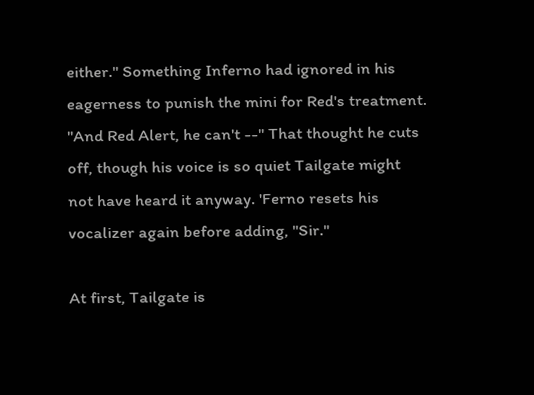either." Something Inferno had ignored in his eagerness to punish the mini for Red's treatment. "And Red Alert, he can't --" That thought he cuts off, though his voice is so quiet Tailgate might not have heard it anyway. 'Ferno resets his vocalizer again before adding, "Sir."

At first, Tailgate is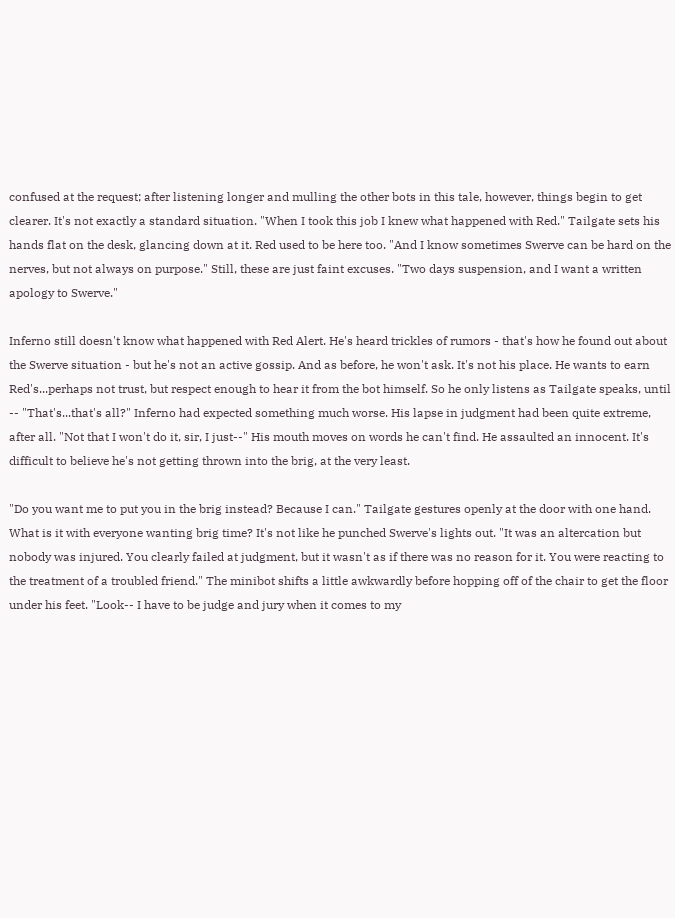confused at the request; after listening longer and mulling the other bots in this tale, however, things begin to get clearer. It's not exactly a standard situation. "When I took this job I knew what happened with Red." Tailgate sets his hands flat on the desk, glancing down at it. Red used to be here too. "And I know sometimes Swerve can be hard on the nerves, but not always on purpose." Still, these are just faint excuses. "Two days suspension, and I want a written apology to Swerve."

Inferno still doesn't know what happened with Red Alert. He's heard trickles of rumors - that's how he found out about the Swerve situation - but he's not an active gossip. And as before, he won't ask. It's not his place. He wants to earn Red's...perhaps not trust, but respect enough to hear it from the bot himself. So he only listens as Tailgate speaks, until -- "That's...that's all?" Inferno had expected something much worse. His lapse in judgment had been quite extreme, after all. "Not that I won't do it, sir, I just--" His mouth moves on words he can't find. He assaulted an innocent. It's difficult to believe he's not getting thrown into the brig, at the very least.

"Do you want me to put you in the brig instead? Because I can." Tailgate gestures openly at the door with one hand. What is it with everyone wanting brig time? It's not like he punched Swerve's lights out. "It was an altercation but nobody was injured. You clearly failed at judgment, but it wasn't as if there was no reason for it. You were reacting to the treatment of a troubled friend." The minibot shifts a little awkwardly before hopping off of the chair to get the floor under his feet. "Look-- I have to be judge and jury when it comes to my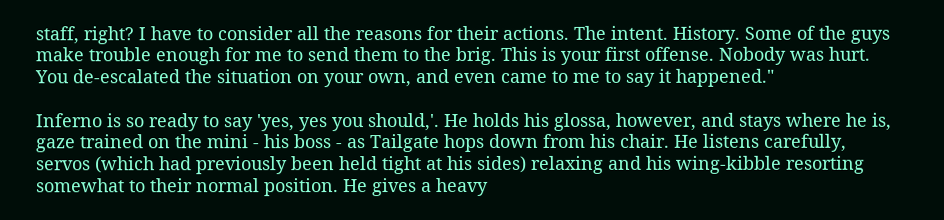staff, right? I have to consider all the reasons for their actions. The intent. History. Some of the guys make trouble enough for me to send them to the brig. This is your first offense. Nobody was hurt. You de-escalated the situation on your own, and even came to me to say it happened."

Inferno is so ready to say 'yes, yes you should,'. He holds his glossa, however, and stays where he is, gaze trained on the mini - his boss - as Tailgate hops down from his chair. He listens carefully, servos (which had previously been held tight at his sides) relaxing and his wing-kibble resorting somewhat to their normal position. He gives a heavy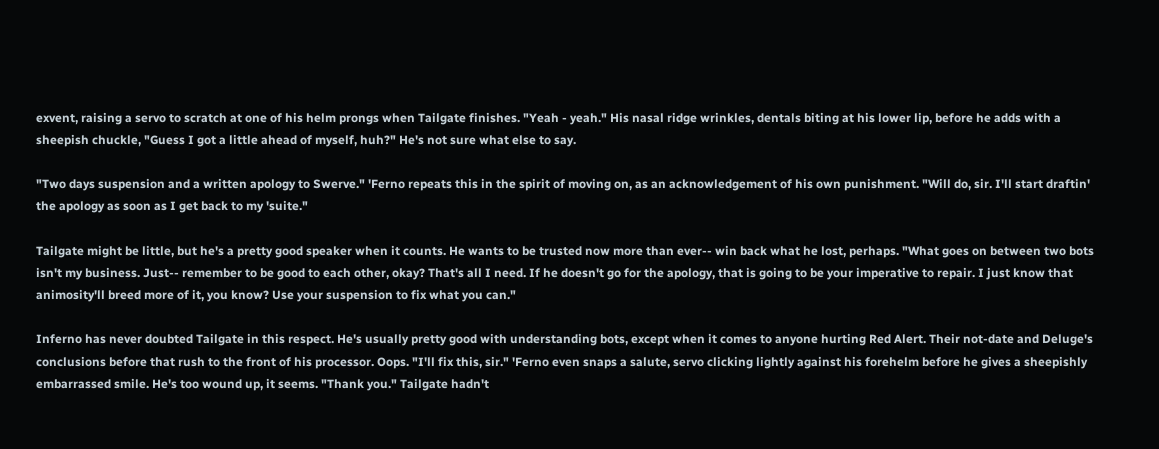exvent, raising a servo to scratch at one of his helm prongs when Tailgate finishes. "Yeah - yeah." His nasal ridge wrinkles, dentals biting at his lower lip, before he adds with a sheepish chuckle, "Guess I got a little ahead of myself, huh?" He's not sure what else to say.

"Two days suspension and a written apology to Swerve." 'Ferno repeats this in the spirit of moving on, as an acknowledgement of his own punishment. "Will do, sir. I'll start draftin' the apology as soon as I get back to my 'suite."

Tailgate might be little, but he's a pretty good speaker when it counts. He wants to be trusted now more than ever-- win back what he lost, perhaps. "What goes on between two bots isn't my business. Just-- remember to be good to each other, okay? That's all I need. If he doesn't go for the apology, that is going to be your imperative to repair. I just know that animosity'll breed more of it, you know? Use your suspension to fix what you can."

Inferno has never doubted Tailgate in this respect. He's usually pretty good with understanding bots, except when it comes to anyone hurting Red Alert. Their not-date and Deluge's conclusions before that rush to the front of his processor. Oops. "I'll fix this, sir." 'Ferno even snaps a salute, servo clicking lightly against his forehelm before he gives a sheepishly embarrassed smile. He's too wound up, it seems. "Thank you." Tailgate hadn't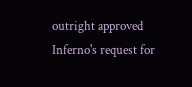outright approved Inferno's request for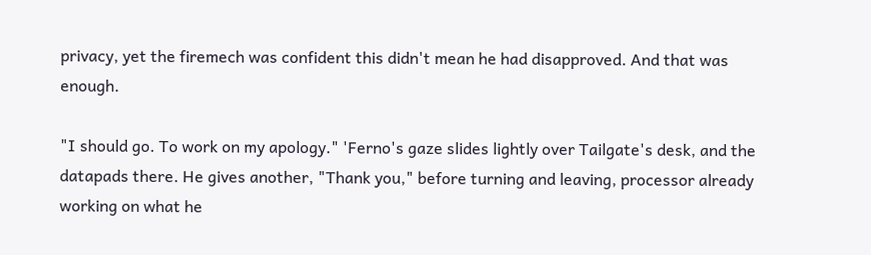privacy, yet the firemech was confident this didn't mean he had disapproved. And that was enough.

"I should go. To work on my apology." 'Ferno's gaze slides lightly over Tailgate's desk, and the datapads there. He gives another, "Thank you," before turning and leaving, processor already working on what he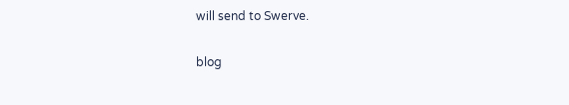will send to Swerve.

blog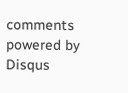comments powered by Disqus